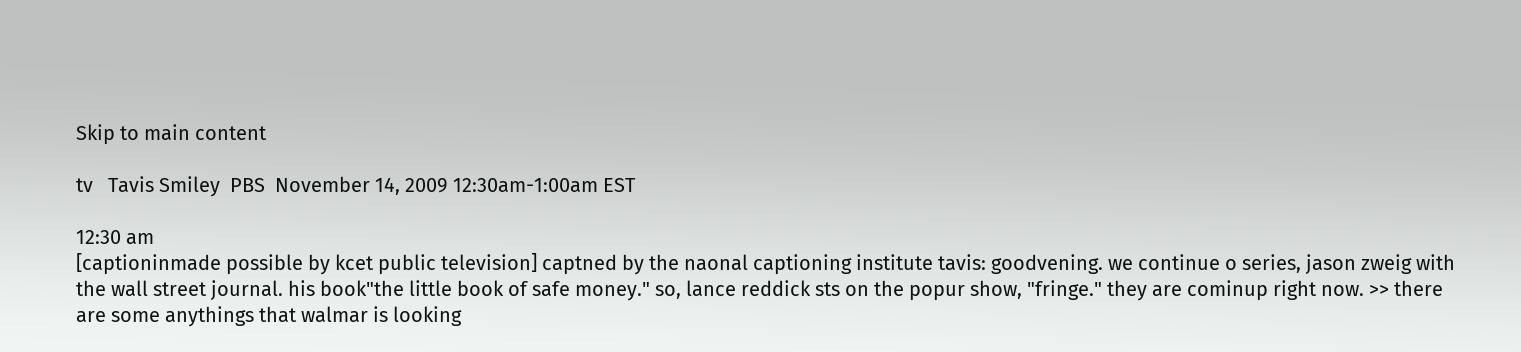Skip to main content

tv   Tavis Smiley  PBS  November 14, 2009 12:30am-1:00am EST

12:30 am
[captioninmade possible by kcet public television] captned by the naonal captioning institute tavis: goodvening. we continue o series, jason zweig with the wall street journal. his book"the little book of safe money." so, lance reddick sts on the popur show, "fringe." they are cominup right now. >> there are some anythings that walmar is looking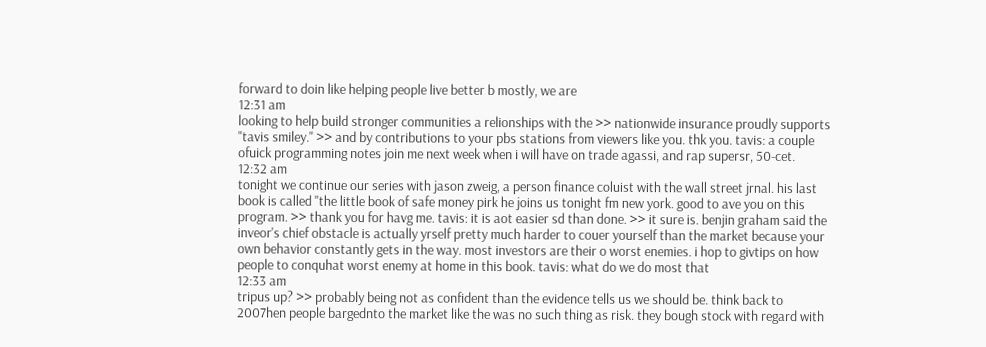forward to doin like helping people live better b mostly, we are
12:31 am
looking to help build stronger communities a relionships with the >> nationwide insurance proudly supports "tavis smiley." >> and by contributions to your pbs stations from viewers like you. thk you. tavis: a couple ofuick programming notes join me next week when i will have on trade agassi, and rap supersr, 50-cet.
12:32 am
tonight we continue our series with jason zweig, a person finance coluist with the wall street jrnal. his last book is called "the little book of safe money pirk he joins us tonight fm new york. good to ave you on this program. >> thank you for havg me. tavis: it is aot easier sd than done. >> it sure is. benjin graham said the inveor's chief obstacle is actually yrself pretty much harder to couer yourself than the market because your own behavior constantly gets in the way. most investors are their o worst enemies. i hop to givtips on how people to conquhat worst enemy at home in this book. tavis: what do we do most that
12:33 am
tripus up? >> probably being not as confident than the evidence tells us we should be. think back to 2007hen people bargednto the market like the was no such thing as risk. they bough stock with regard with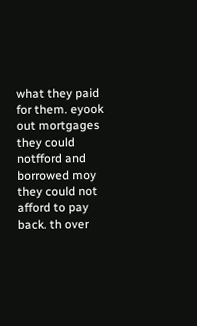what they paid for them. eyook out mortgages they could notfford and borrowed moy they could not afford to pay back. th over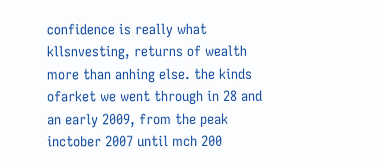confidence is really what kllsnvesting, returns of wealth more than anhing else. the kinds ofarket we went through in 28 and an early 2009, from the peak inctober 2007 until mch 200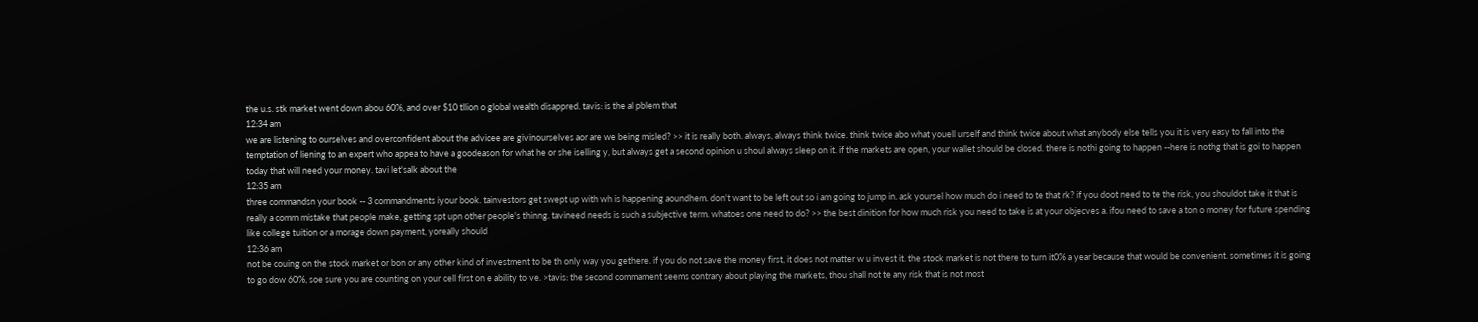the u.s. stk market went down abou 60%, and over $10 tllion o global wealth disappred. tavis: is the al pblem that
12:34 am
we are listening to ourselves and overconfident about the advicee are givinourselves aor are we being misled? >> it is really both. always, always think twice. think twice abo what youell urself and think twice about what anybody else tells you it is very easy to fall into the temptation of liening to an expert who appea to have a goodeason for what he or she iselling y, but always get a second opinion u shoul always sleep on it. if the markets are open, your wallet should be closed. there is nothi going to happen --here is nothg that is goi to happen today that will need your money. tavi let'salk about the
12:35 am
three commandsn your book -- 3 commandments iyour book. tainvestors get swept up with wh is happening aoundhem. don't want to be left out so i am going to jump in. ask yoursel how much do i need to te that rk? if you doot need to te the risk, you shouldot take it that is really a comm mistake that people make, getting spt upn other people's thinng. tavineed needs is such a subjective term. whatoes one need to do? >> the best dinition for how much risk you need to take is at your objecves a. ifou need to save a ton o money for future spending like college tuition or a morage down payment, yoreally should
12:36 am
not be couing on the stock market or bon or any other kind of investment to be th only way you gethere. if you do not save the money first, it does not matter w u invest it. the stock market is not there to turn it0% a year because that would be convenient. sometimes it is going to go dow 60%, soe sure you are counting on your cell first on e ability to ve. >tavis: the second commament seems contrary about playing the markets, thou shall not te any risk that is not most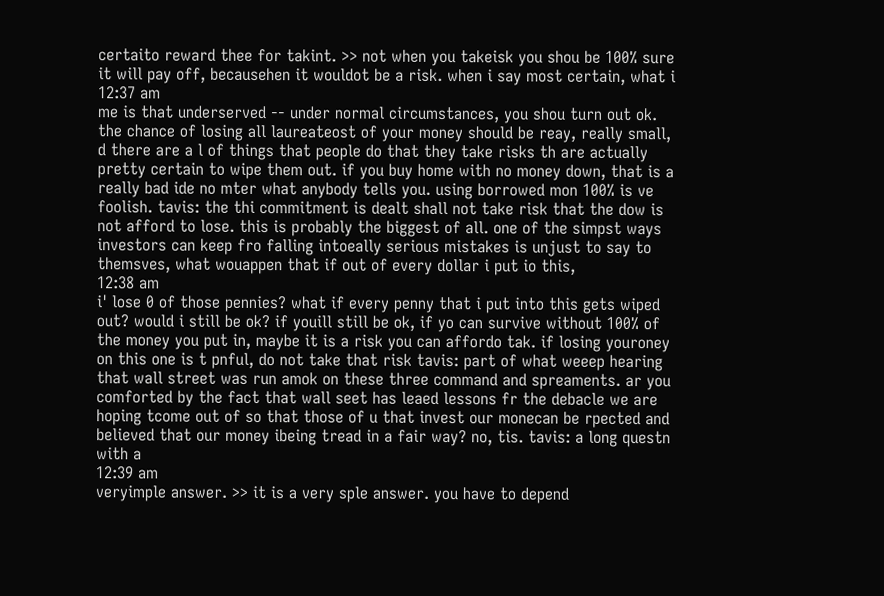certaito reward thee for takint. >> not when you takeisk you shou be 100% sure it will pay off, becausehen it wouldot be a risk. when i say most certain, what i
12:37 am
me is that underserved -- under normal circumstances, you shou turn out ok. the chance of losing all laureateost of your money should be reay, really small, d there are a l of things that people do that they take risks th are actually pretty certain to wipe them out. if you buy home with no money down, that is a really bad ide no mter what anybody tells you. using borrowed mon 100% is ve foolish. tavis: the thi commitment is dealt shall not take risk that the dow is not afford to lose. this is probably the biggest of all. one of the simpst ways investors can keep fro falling intoeally serious mistakes is unjust to say to themsves, what wouappen that if out of every dollar i put io this,
12:38 am
i' lose 0 of those pennies? what if every penny that i put into this gets wiped out? would i still be ok? if youill still be ok, if yo can survive without 100% of the money you put in, maybe it is a risk you can affordo tak. if losing youroney on this one is t pnful, do not take that risk tavis: part of what weeep hearing that wall street was run amok on these three command and spreaments. ar you comforted by the fact that wall seet has leaed lessons fr the debacle we are hoping tcome out of so that those of u that invest our monecan be rpected and believed that our money ibeing tread in a fair way? no, tis. tavis: a long questn with a
12:39 am
veryimple answer. >> it is a very sple answer. you have to depend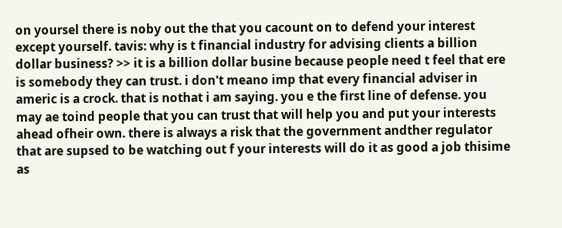on yoursel there is noby out the that you cacount on to defend your interest except yourself. tavis: why is t financial industry for advising clients a billion dollar business? >> it is a billion dollar busine because people need t feel that ere is somebody they can trust. i don't meano imp that every financial adviser in americ is a crock. that is nothat i am saying. you e the first line of defense. you may ae toind people that you can trust that will help you and put your interests ahead ofheir own. there is always a risk that the government andther regulator that are supsed to be watching out f your interests will do it as good a job thisime as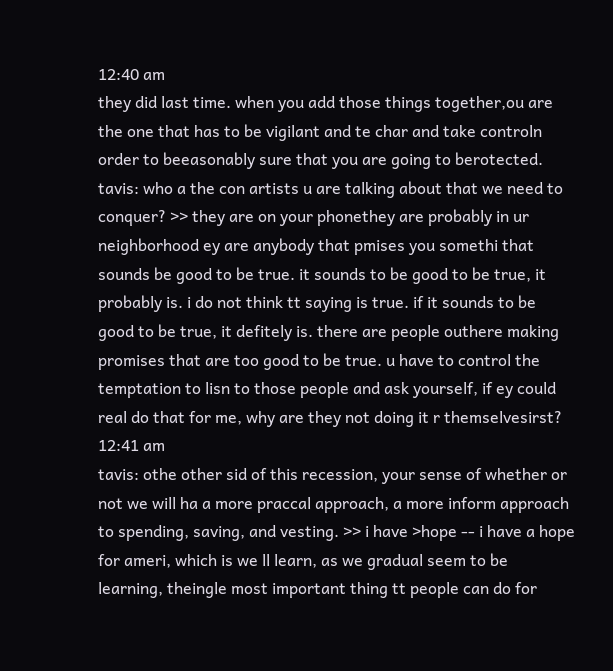12:40 am
they did last time. when you add those things together,ou are the one that has to be vigilant and te char and take controln order to beeasonably sure that you are going to berotected. tavis: who a the con artists u are talking about that we need to conquer? >> they are on your phonethey are probably in ur neighborhood ey are anybody that pmises you somethi that sounds be good to be true. it sounds to be good to be true, it probably is. i do not think tt saying is true. if it sounds to be good to be true, it defitely is. there are people outhere making promises that are too good to be true. u have to control the temptation to lisn to those people and ask yourself, if ey could real do that for me, why are they not doing it r themselvesirst?
12:41 am
tavis: othe other sid of this recession, your sense of whether or not we will ha a more praccal approach, a more inform approach to spending, saving, and vesting. >> i have >hope -- i have a hope for ameri, which is we ll learn, as we gradual seem to be learning, theingle most important thing tt people can do for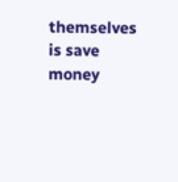themselves is save money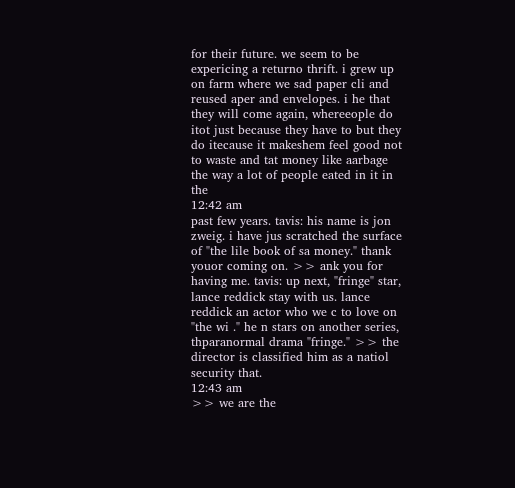for their future. we seem to be expericing a returno thrift. i grew up on farm where we sad paper cli and reused aper and envelopes. i he that they will come again, whereeople do itot just because they have to but they do itecause it makeshem feel good not to waste and tat money like aarbage the way a lot of people eated in it in the
12:42 am
past few years. tavis: his name is jon zweig. i have jus scratched the surface of "the lile book of sa money." thank youor coming on. >> ank you for having me. tavis: up next, "fringe" star, lance reddick stay with us. lance reddick an actor who we c to love on "the wi ." he n stars on another series, thparanormal drama "fringe." >> the director is classified him as a natiol security that.
12:43 am
>> we are the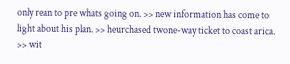only rean to pre whats going on. >> new information has come to light about his plan. >> heurchased twone-way ticket to coast arica. >> wit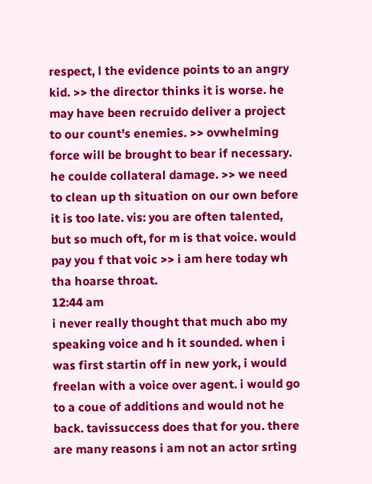respect, l the evidence points to an angry kid. >> the director thinks it is worse. he may have been recruido deliver a project to our count's enemies. >> ovwhelming force will be brought to bear if necessary. he coulde collateral damage. >> we need to clean up th situation on our own before it is too late. vis: you are often talented, but so much oft, for m is that voice. would pay you f that voic >> i am here today wh tha hoarse throat.
12:44 am
i never really thought that much abo my speaking voice and h it sounded. when i was first startin off in new york, i would freelan with a voice over agent. i would go to a coue of additions and would not he back. tavissuccess does that for you. there are many reasons i am not an actor srting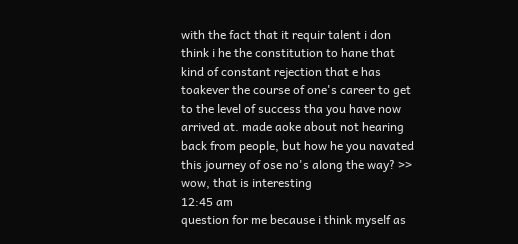with the fact that it requir talent i don think i he the constitution to hane that kind of constant rejection that e has toakever the course of one's career to get to the level of success tha you have now arrived at. made aoke about not hearing back from people, but how he you navated this journey of ose no's along the way? >> wow, that is interesting
12:45 am
question for me because i think myself as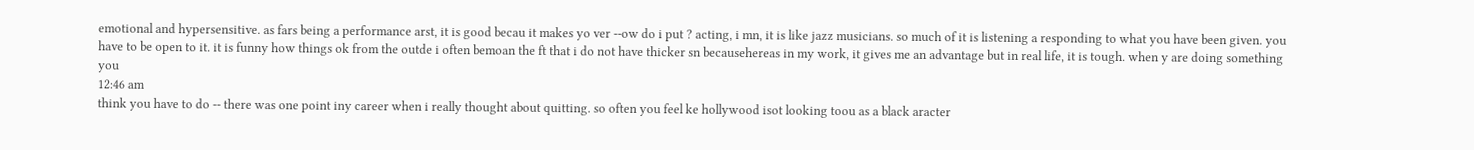emotional and hypersensitive. as fars being a performance arst, it is good becau it makes yo ver --ow do i put ? acting, i mn, it is like jazz musicians. so much of it is listening a responding to what you have been given. you have to be open to it. it is funny how things ok from the outde i often bemoan the ft that i do not have thicker sn becausehereas in my work, it gives me an advantage but in real life, it is tough. when y are doing something you
12:46 am
think you have to do -- there was one point iny career when i really thought about quitting. so often you feel ke hollywood isot looking toou as a black aracter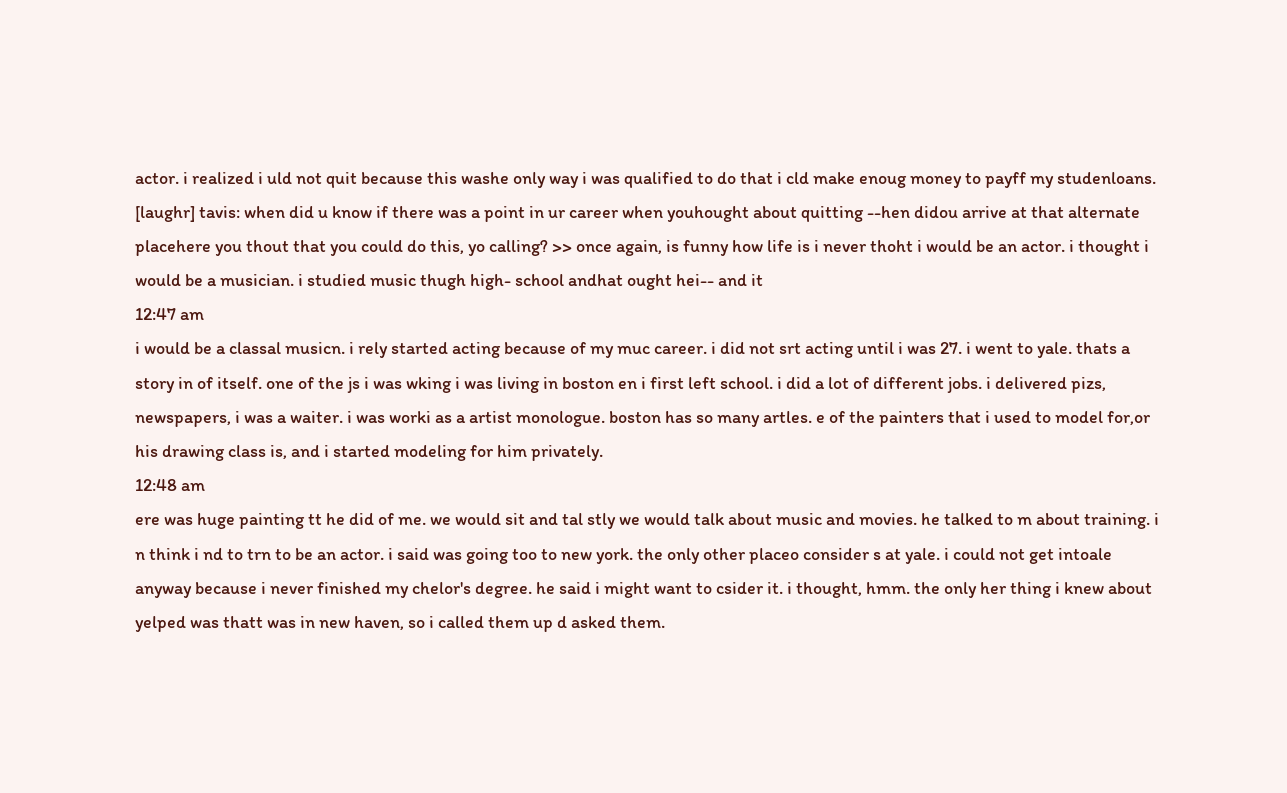actor. i realized i uld not quit because this washe only way i was qualified to do that i cld make enoug money to payff my studenloans. [laughr] tavis: when did u know if there was a point in ur career when youhought about quitting --hen didou arrive at that alternate placehere you thout that you could do this, yo calling? >> once again, is funny how life is i never thoht i would be an actor. i thought i would be a musician. i studied music thugh high- school andhat ought hei-- and it
12:47 am
i would be a classal musicn. i rely started acting because of my muc career. i did not srt acting until i was 27. i went to yale. thats a story in of itself. one of the js i was wking i was living in boston en i first left school. i did a lot of different jobs. i delivered pizs, newspapers, i was a waiter. i was worki as a artist monologue. boston has so many artles. e of the painters that i used to model for,or his drawing class is, and i started modeling for him privately.
12:48 am
ere was huge painting tt he did of me. we would sit and tal stly we would talk about music and movies. he talked to m about training. i n think i nd to trn to be an actor. i said was going too to new york. the only other placeo consider s at yale. i could not get intoale anyway because i never finished my chelor's degree. he said i might want to csider it. i thought, hmm. the only her thing i knew about yelped was thatt was in new haven, so i called them up d asked them.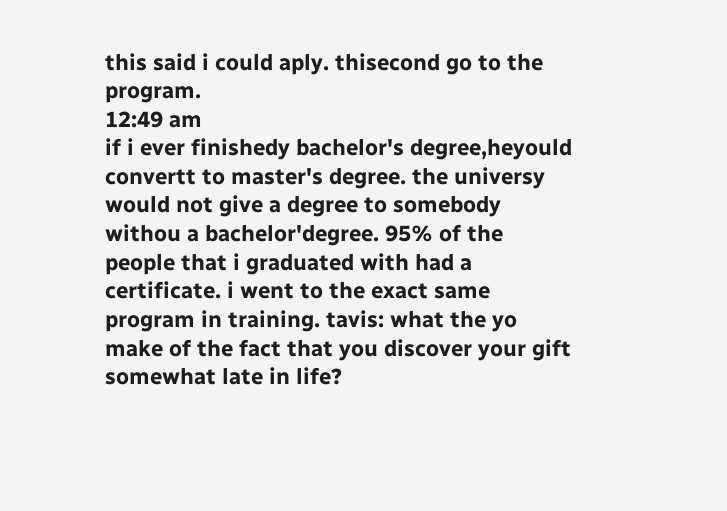this said i could aply. thisecond go to the program.
12:49 am
if i ever finishedy bachelor's degree,heyould convertt to master's degree. the universy would not give a degree to somebody withou a bachelor'degree. 95% of the people that i graduated with had a certificate. i went to the exact same program in training. tavis: what the yo make of the fact that you discover your gift somewhat late in life?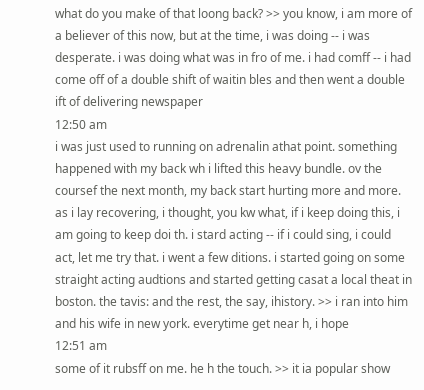what do you make of that loong back? >> you know, i am more of a believer of this now, but at the time, i was doing -- i was desperate. i was doing what was in fro of me. i had comff -- i had come off of a double shift of waitin bles and then went a double ift of delivering newspaper
12:50 am
i was just used to running on adrenalin athat point. something happened with my back wh i lifted this heavy bundle. ov the coursef the next month, my back start hurting more and more. as i lay recovering, i thought, you kw what, if i keep doing this, i am going to keep doi th. i stard acting -- if i could sing, i could act, let me try that. i went a few ditions. i started going on some straight acting audtions and started getting casat a local theat in boston. the tavis: and the rest, the say, ihistory. >> i ran into him and his wife in new york. everytime get near h, i hope
12:51 am
some of it rubsff on me. he h the touch. >> it ia popular show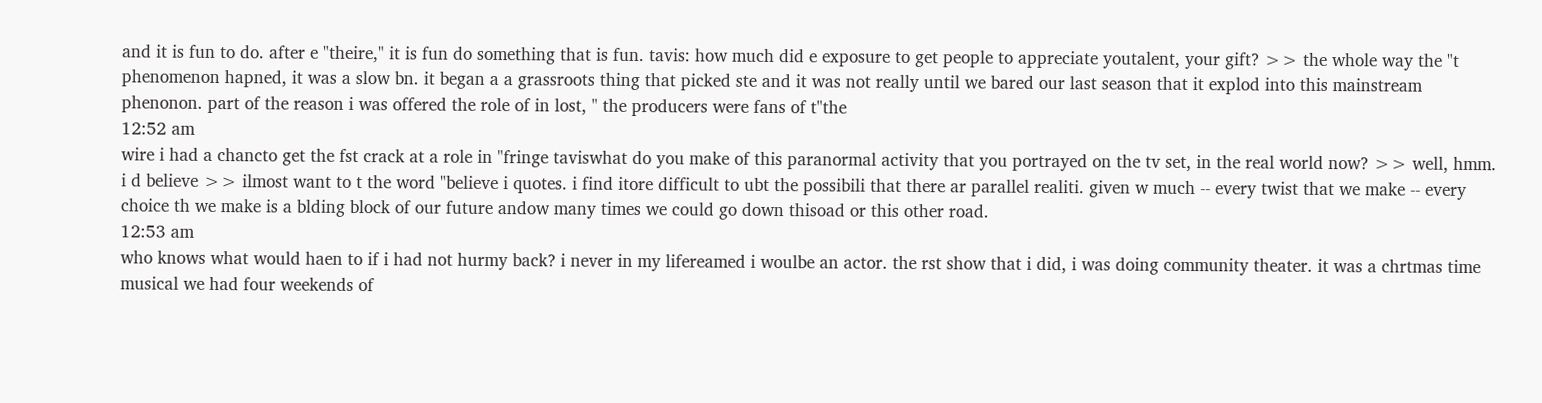and it is fun to do. after e "theire," it is fun do something that is fun. tavis: how much did e exposure to get people to appreciate youtalent, your gift? >> the whole way the "t phenomenon hapned, it was a slow bn. it began a a grassroots thing that picked ste and it was not really until we bared our last season that it explod into this mainstream phenonon. part of the reason i was offered the role of in lost, " the producers were fans of t"the
12:52 am
wire i had a chancto get the fst crack at a role in "fringe taviswhat do you make of this paranormal activity that you portrayed on the tv set, in the real world now? >> well, hmm. i d believe >> ilmost want to t the word "believe i quotes. i find itore difficult to ubt the possibili that there ar parallel realiti. given w much -- every twist that we make -- every choice th we make is a blding block of our future andow many times we could go down thisoad or this other road.
12:53 am
who knows what would haen to if i had not hurmy back? i never in my lifereamed i woulbe an actor. the rst show that i did, i was doing community theater. it was a chrtmas time musical we had four weekends of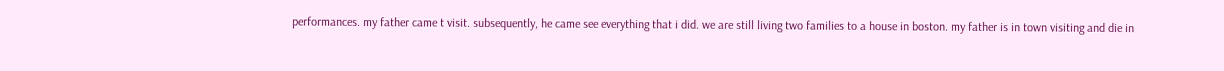performances. my father came t visit. subsequently, he came see everything that i did. we are still living two families to a house in boston. my father is in town visiting and die in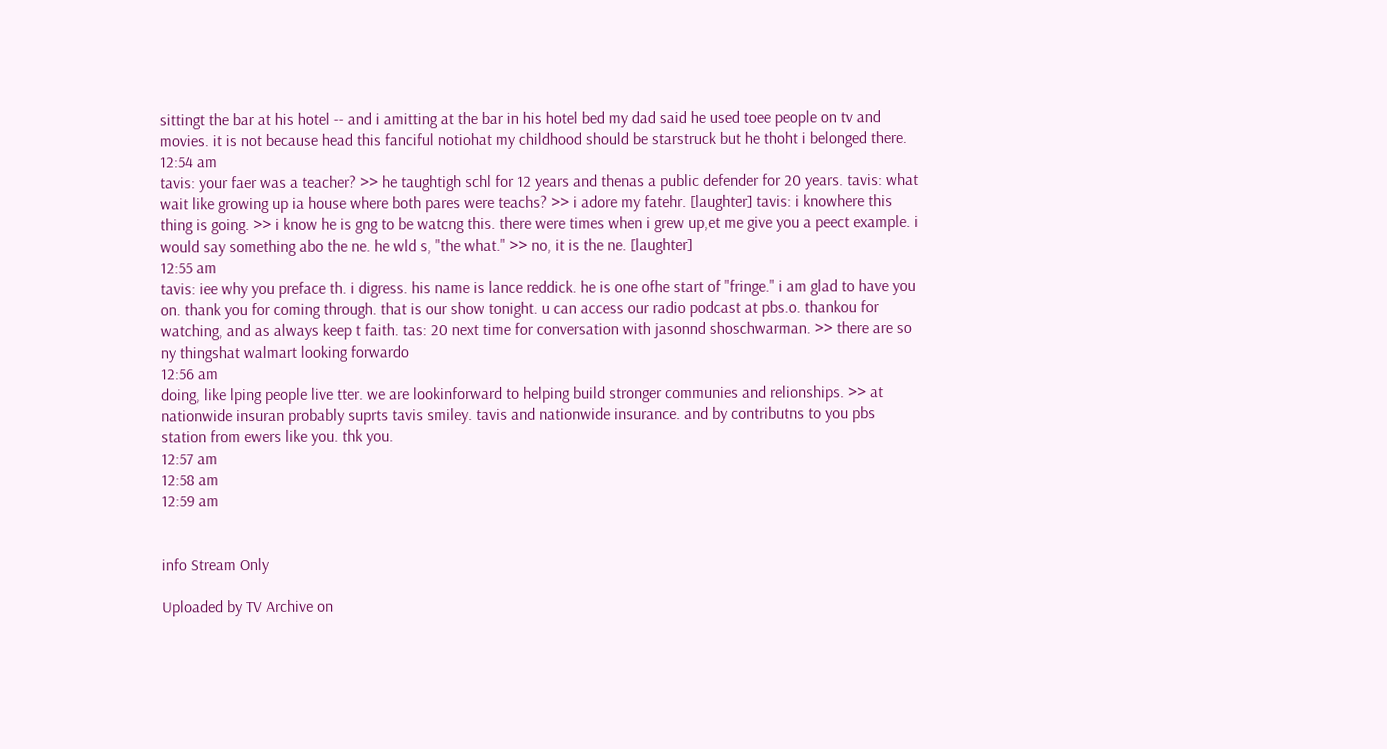sittingt the bar at his hotel -- and i amitting at the bar in his hotel bed my dad said he used toee people on tv and movies. it is not because head this fanciful notiohat my childhood should be starstruck but he thoht i belonged there.
12:54 am
tavis: your faer was a teacher? >> he taughtigh schl for 12 years and thenas a public defender for 20 years. tavis: what wait like growing up ia house where both pares were teachs? >> i adore my fatehr. [laughter] tavis: i knowhere this thing is going. >> i know he is gng to be watcng this. there were times when i grew up,et me give you a peect example. i would say something abo the ne. he wld s, "the what." >> no, it is the ne. [laughter]
12:55 am
tavis: iee why you preface th. i digress. his name is lance reddick. he is one ofhe start of "fringe." i am glad to have you on. thank you for coming through. that is our show tonight. u can access our radio podcast at pbs.o. thankou for watching, and as always keep t faith. tas: 20 next time for conversation with jasonnd shoschwarman. >> there are so ny thingshat walmart looking forwardo
12:56 am
doing, like lping people live tter. we are lookinforward to helping build stronger communies and relionships. >> at nationwide insuran probably suprts tavis smiley. tavis and nationwide insurance. and by contributns to you pbs station from ewers like you. thk you.
12:57 am
12:58 am
12:59 am


info Stream Only

Uploaded by TV Archive on